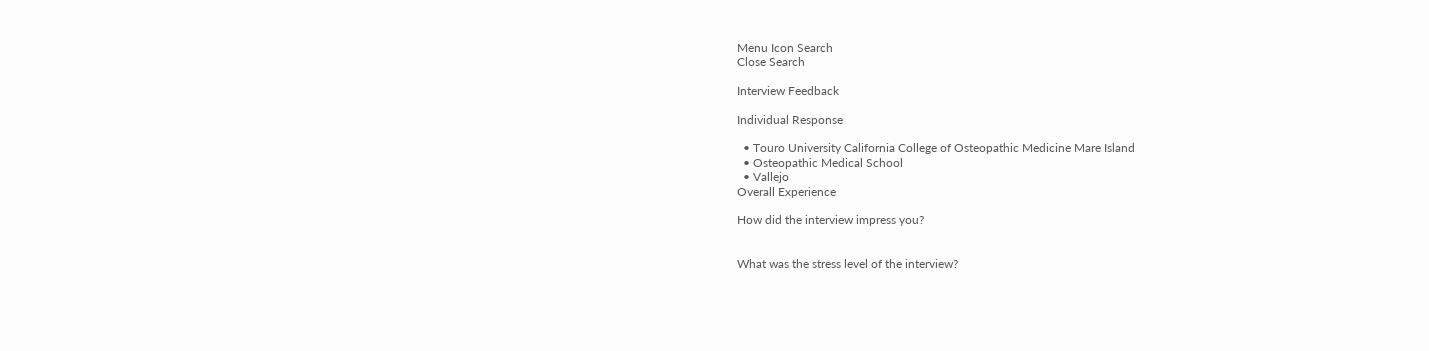Menu Icon Search
Close Search

Interview Feedback

Individual Response

  • Touro University California College of Osteopathic Medicine Mare Island
  • Osteopathic Medical School
  • Vallejo
Overall Experience

How did the interview impress you?


What was the stress level of the interview?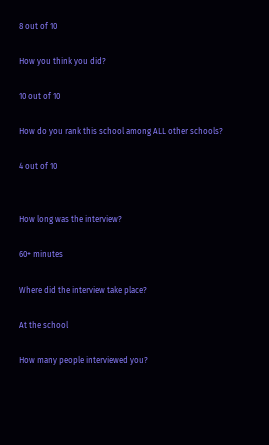8 out of 10

How you think you did?

10 out of 10

How do you rank this school among ALL other schools?

4 out of 10


How long was the interview?

60+ minutes

Where did the interview take place?

At the school

How many people interviewed you?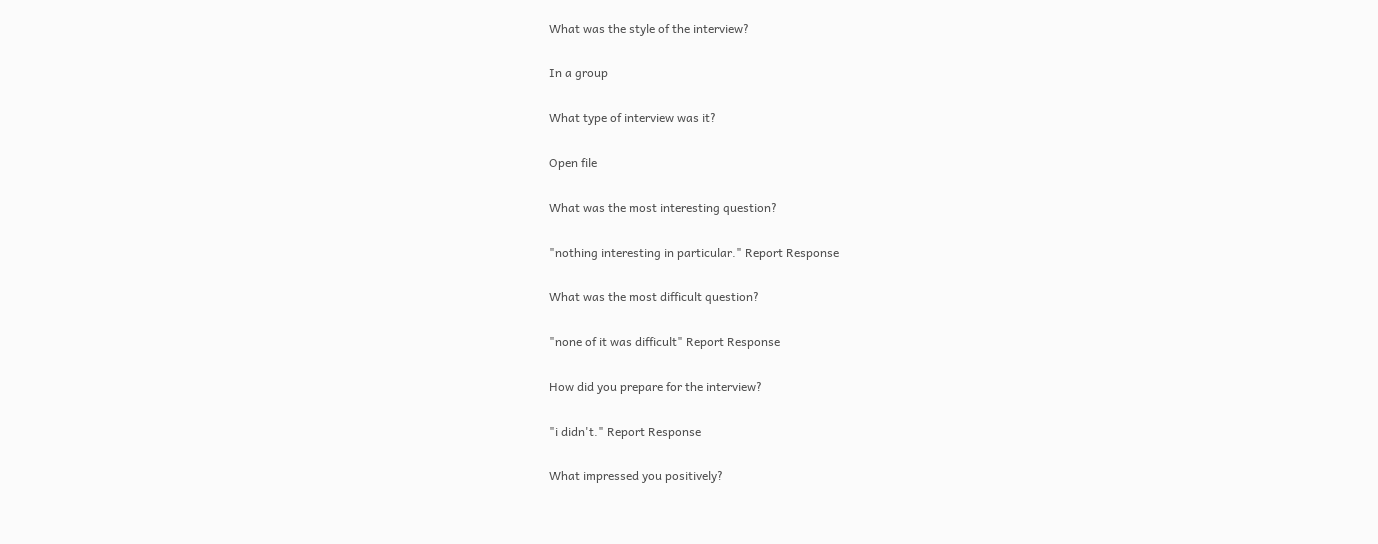What was the style of the interview?

In a group

What type of interview was it?

Open file

What was the most interesting question?

"nothing interesting in particular." Report Response

What was the most difficult question?

"none of it was difficult" Report Response

How did you prepare for the interview?

"i didn't." Report Response

What impressed you positively?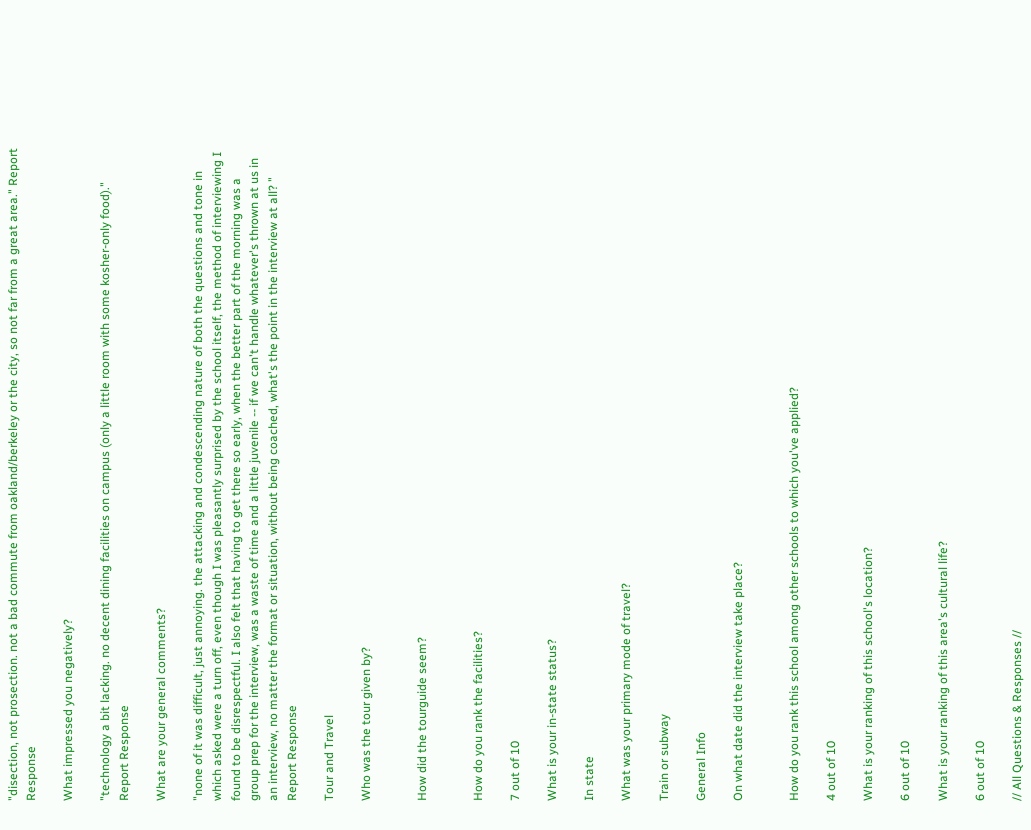"disection, not prosection. not a bad commute from oakland/berkeley or the city, so not far from a great area." Report Response

What impressed you negatively?

"technology a bit lacking. no decent dining facilities on campus (only a little room with some kosher-only food)." Report Response

What are your general comments?

"none of it was difficult, just annoying. the attacking and condescending nature of both the questions and tone in which asked were a turn off, even though I was pleasantly surprised by the school itself, the method of interviewing I found to be disrespectful. I also felt that having to get there so early, when the better part of the morning was a group prep for the interview, was a waste of time and a little juvenile -- if we can't handle whatever's thrown at us in an interview, no matter the format or situation, without being coached, what's the point in the interview at all? " Report Response

Tour and Travel

Who was the tour given by?


How did the tourguide seem?


How do you rank the facilities?

7 out of 10

What is your in-state status?

In state

What was your primary mode of travel?

Train or subway

General Info

On what date did the interview take place?


How do you rank this school among other schools to which you've applied?

4 out of 10

What is your ranking of this school's location?

6 out of 10

What is your ranking of this area's cultural life?

6 out of 10

// All Questions & Responses //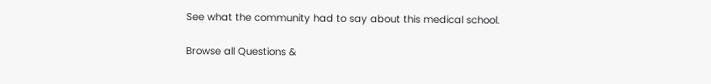See what the community had to say about this medical school.

Browse all Questions &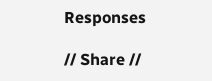Responses

// Share //